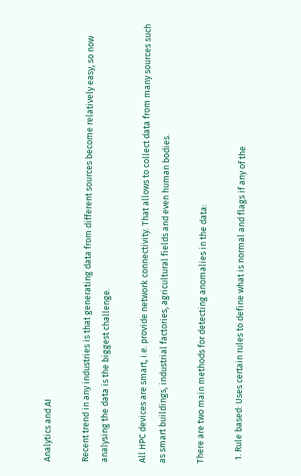Analytics and AI

Recent trend in any industries is that generating data from different sources become relatively easy, so now analysing the data is the biggest challenge.

All HPC devices are smart, i.e. provide network connectivity. That allows to collect data from many sources such as smart buildings, industrial factories, agricultural fields and even human bodies.

There are two main methods for detecting anomalies in the data:

  1. Rule based: Uses certain rules to define what is normal and flags if any of the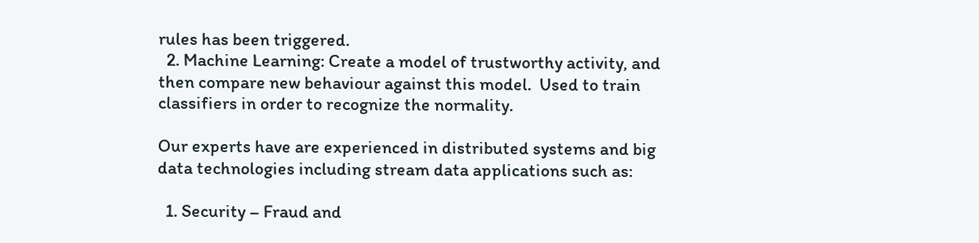rules has been triggered.
  2. Machine Learning: Create a model of trustworthy activity, and then compare new behaviour against this model.  Used to train classifiers in order to recognize the normality.

Our experts have are experienced in distributed systems and big data technologies including stream data applications such as:

  1. Security – Fraud and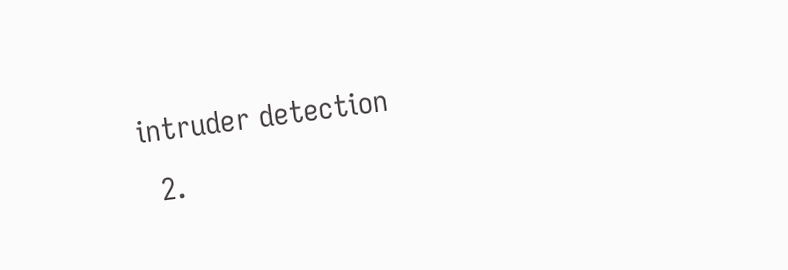intruder detection
  2.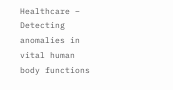Healthcare – Detecting anomalies in vital human body functions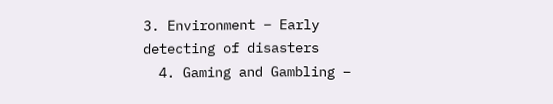3. Environment – Early detecting of disasters
  4. Gaming and Gambling –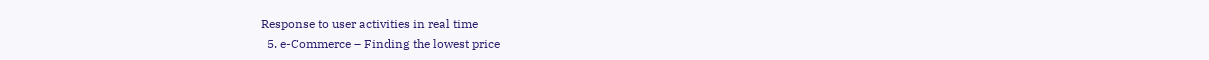Response to user activities in real time
  5. e-Commerce – Finding the lowest price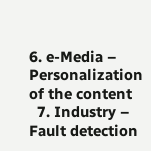6. e-Media – Personalization of the content
  7. Industry – Fault detection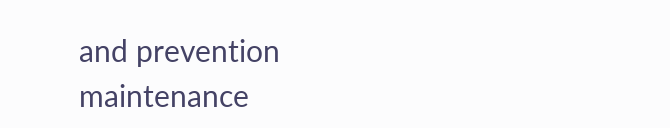and prevention maintenance